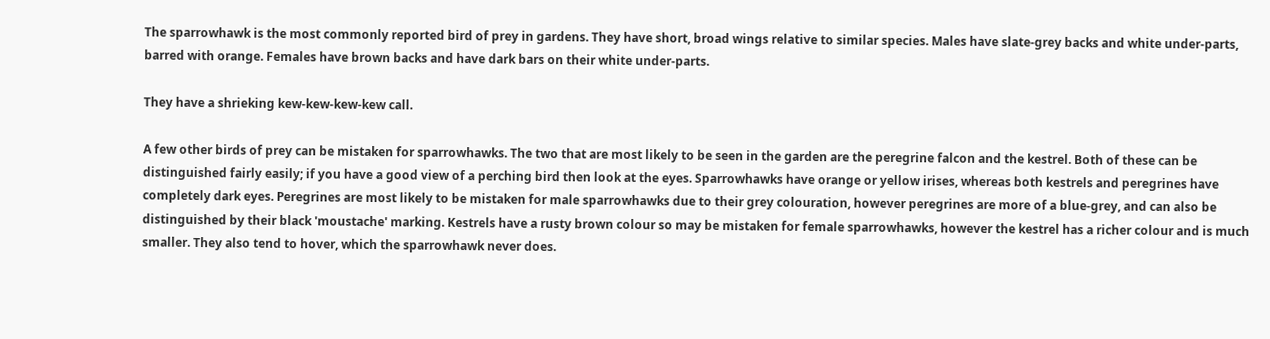The sparrowhawk is the most commonly reported bird of prey in gardens. They have short, broad wings relative to similar species. Males have slate-grey backs and white under-parts, barred with orange. Females have brown backs and have dark bars on their white under-parts.

They have a shrieking kew-kew-kew-kew call.

A few other birds of prey can be mistaken for sparrowhawks. The two that are most likely to be seen in the garden are the peregrine falcon and the kestrel. Both of these can be distinguished fairly easily; if you have a good view of a perching bird then look at the eyes. Sparrowhawks have orange or yellow irises, whereas both kestrels and peregrines have completely dark eyes. Peregrines are most likely to be mistaken for male sparrowhawks due to their grey colouration, however peregrines are more of a blue-grey, and can also be distinguished by their black 'moustache' marking. Kestrels have a rusty brown colour so may be mistaken for female sparrowhawks, however the kestrel has a richer colour and is much smaller. They also tend to hover, which the sparrowhawk never does.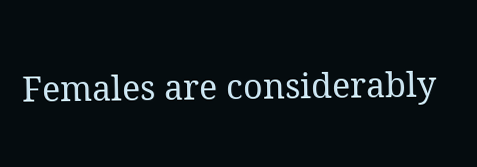Females are considerably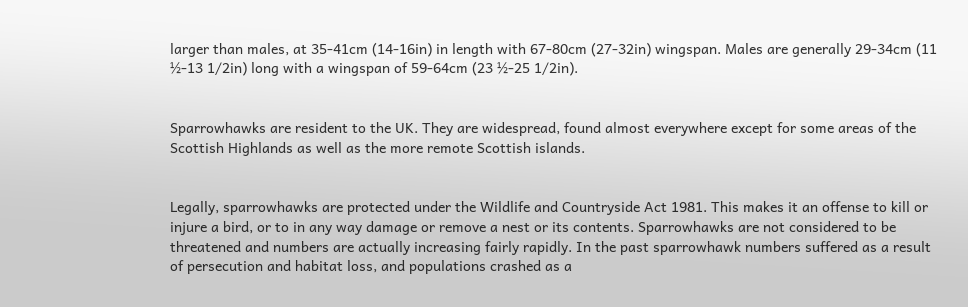larger than males, at 35-41cm (14-16in) in length with 67-80cm (27-32in) wingspan. Males are generally 29-34cm (11 ½-13 1/2in) long with a wingspan of 59-64cm (23 ½-25 1/2in).


Sparrowhawks are resident to the UK. They are widespread, found almost everywhere except for some areas of the Scottish Highlands as well as the more remote Scottish islands.


Legally, sparrowhawks are protected under the Wildlife and Countryside Act 1981. This makes it an offense to kill or injure a bird, or to in any way damage or remove a nest or its contents. Sparrowhawks are not considered to be threatened and numbers are actually increasing fairly rapidly. In the past sparrowhawk numbers suffered as a result of persecution and habitat loss, and populations crashed as a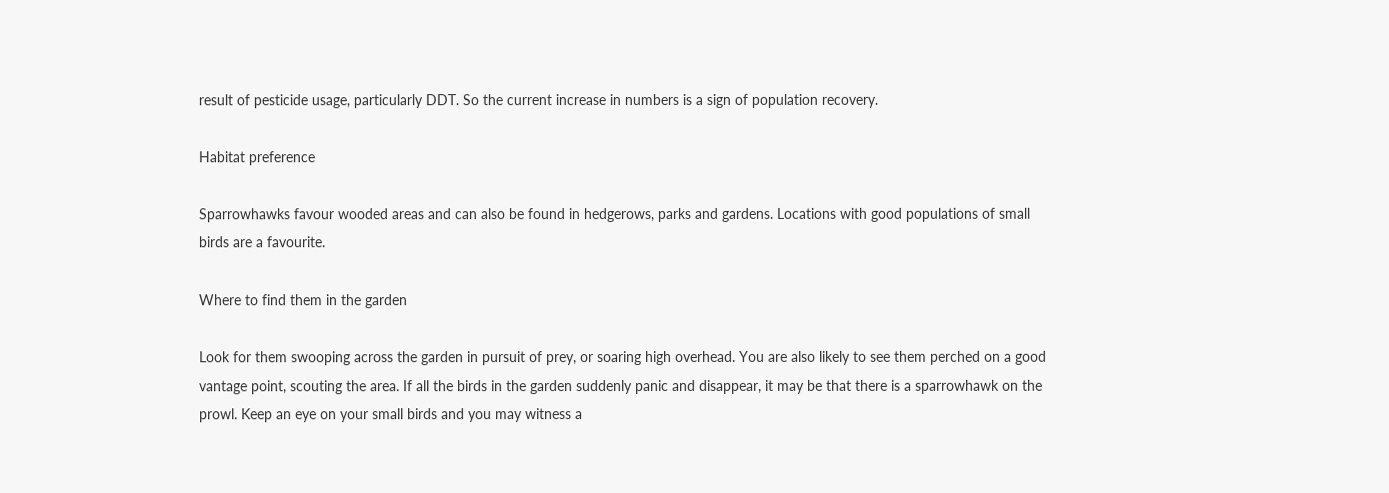result of pesticide usage, particularly DDT. So the current increase in numbers is a sign of population recovery.

Habitat preference

Sparrowhawks favour wooded areas and can also be found in hedgerows, parks and gardens. Locations with good populations of small birds are a favourite.

Where to find them in the garden

Look for them swooping across the garden in pursuit of prey, or soaring high overhead. You are also likely to see them perched on a good vantage point, scouting the area. If all the birds in the garden suddenly panic and disappear, it may be that there is a sparrowhawk on the prowl. Keep an eye on your small birds and you may witness a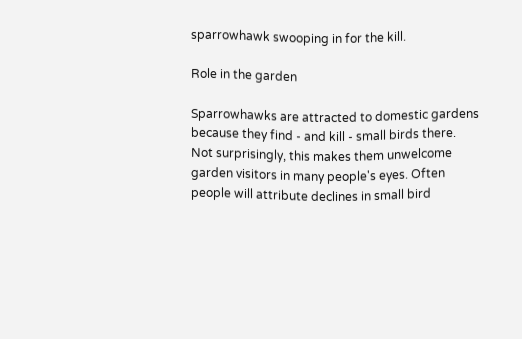sparrowhawk swooping in for the kill.

Role in the garden

Sparrowhawks are attracted to domestic gardens because they find - and kill - small birds there. Not surprisingly, this makes them unwelcome garden visitors in many people's eyes. Often people will attribute declines in small bird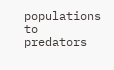populations to predators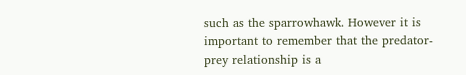such as the sparrowhawk. However it is important to remember that the predator-prey relationship is a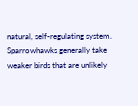natural, self-regulating system. Sparrowhawks generally take weaker birds that are unlikely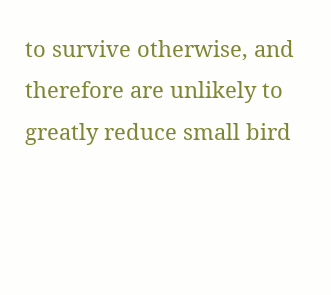to survive otherwise, and therefore are unlikely to greatly reduce small bird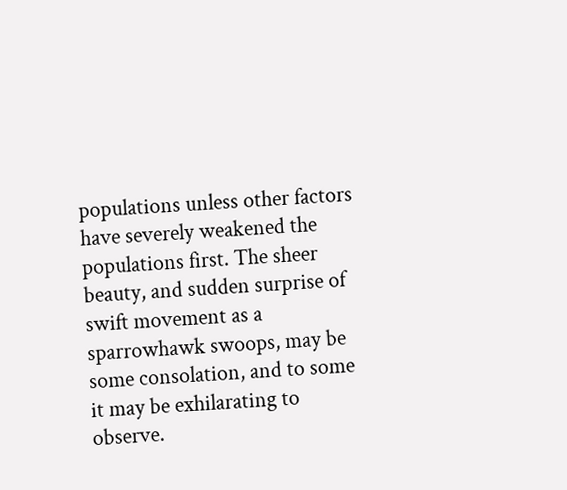populations unless other factors have severely weakened the populations first. The sheer beauty, and sudden surprise of swift movement as a sparrowhawk swoops, may be some consolation, and to some it may be exhilarating to observe.